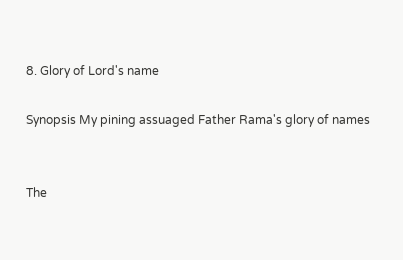8. Glory of Lord's name

Synopsis My pining assuaged Father Rama's glory of names


The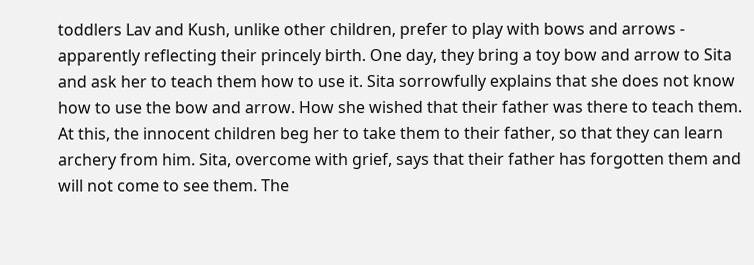toddlers Lav and Kush, unlike other children, prefer to play with bows and arrows - apparently reflecting their princely birth. One day, they bring a toy bow and arrow to Sita and ask her to teach them how to use it. Sita sorrowfully explains that she does not know how to use the bow and arrow. How she wished that their father was there to teach them. At this, the innocent children beg her to take them to their father, so that they can learn archery from him. Sita, overcome with grief, says that their father has forgotten them and will not come to see them. The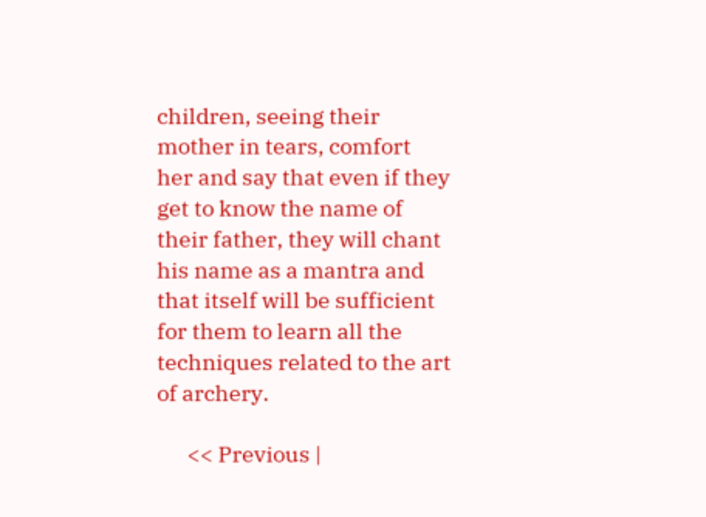children, seeing their mother in tears, comfort her and say that even if they get to know the name of their father, they will chant his name as a mantra and that itself will be sufficient for them to learn all the techniques related to the art of archery.

      << Previous |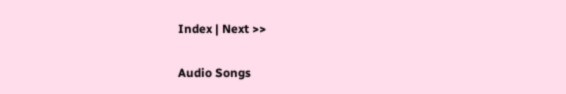Index | Next >>

Audio Songs